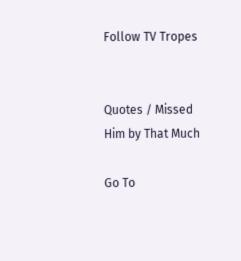Follow TV Tropes


Quotes / Missed Him by That Much

Go To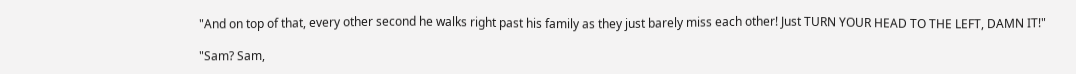"And on top of that, every other second he walks right past his family as they just barely miss each other! Just TURN YOUR HEAD TO THE LEFT, DAMN IT!"

"Sam? Sam,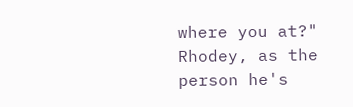where you at?"
Rhodey, as the person he's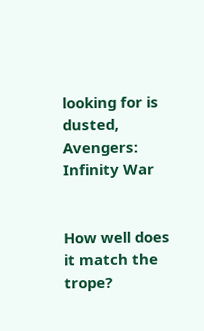looking for is dusted, Avengers: Infinity War


How well does it match the trope?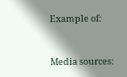Example of:


Media sources: